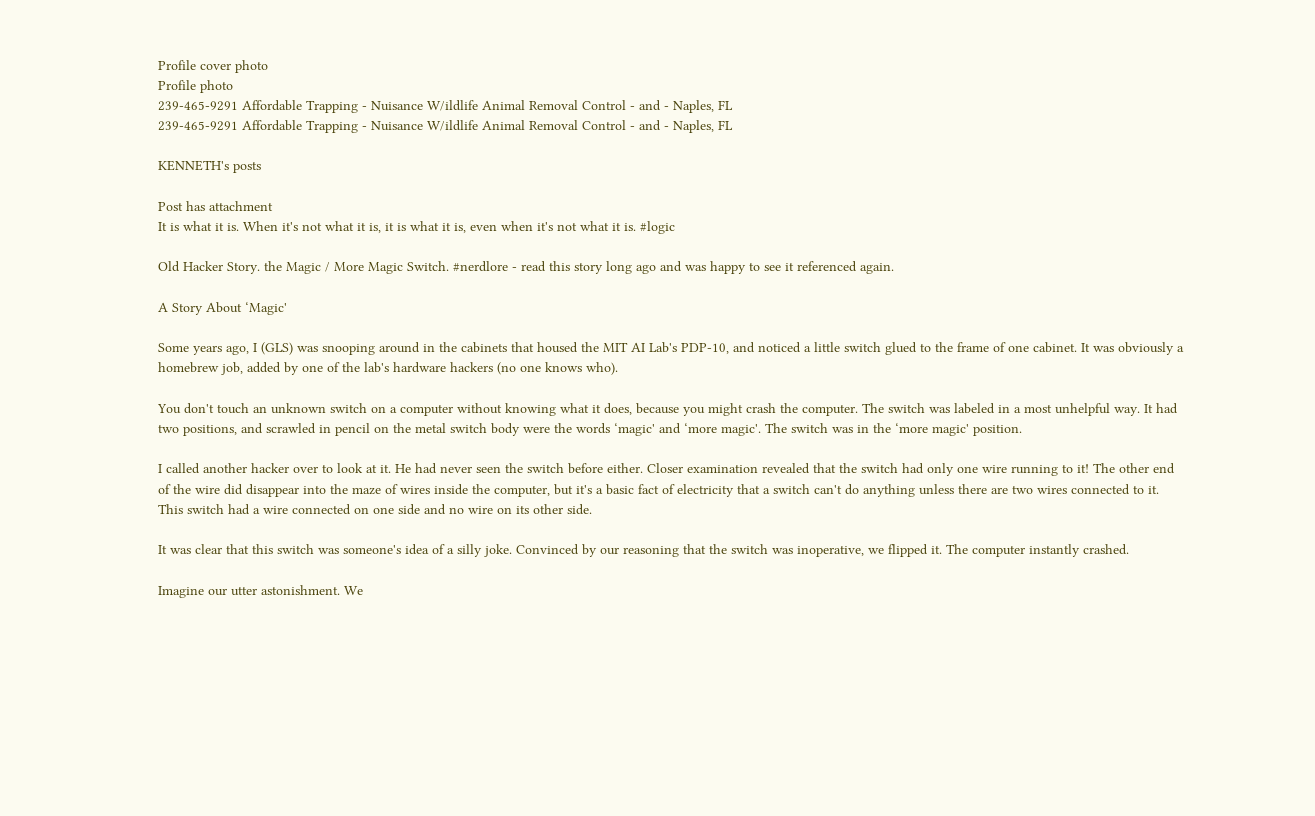Profile cover photo
Profile photo
239-465-9291 Affordable Trapping - Nuisance W/ildlife Animal Removal Control - and - Naples, FL
239-465-9291 Affordable Trapping - Nuisance W/ildlife Animal Removal Control - and - Naples, FL

KENNETH's posts

Post has attachment
It is what it is. When it's not what it is, it is what it is, even when it's not what it is. #logic

Old Hacker Story. the Magic / More Magic Switch. #nerdlore - read this story long ago and was happy to see it referenced again.

A Story About ‘Magic'

Some years ago, I (GLS) was snooping around in the cabinets that housed the MIT AI Lab's PDP-10, and noticed a little switch glued to the frame of one cabinet. It was obviously a homebrew job, added by one of the lab's hardware hackers (no one knows who).

You don't touch an unknown switch on a computer without knowing what it does, because you might crash the computer. The switch was labeled in a most unhelpful way. It had two positions, and scrawled in pencil on the metal switch body were the words ‘magic' and ‘more magic'. The switch was in the ‘more magic' position.

I called another hacker over to look at it. He had never seen the switch before either. Closer examination revealed that the switch had only one wire running to it! The other end of the wire did disappear into the maze of wires inside the computer, but it's a basic fact of electricity that a switch can't do anything unless there are two wires connected to it. This switch had a wire connected on one side and no wire on its other side.

It was clear that this switch was someone's idea of a silly joke. Convinced by our reasoning that the switch was inoperative, we flipped it. The computer instantly crashed.

Imagine our utter astonishment. We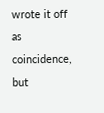wrote it off as coincidence, but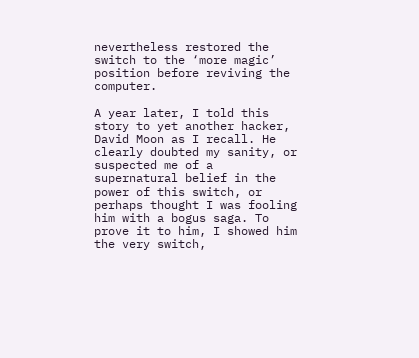nevertheless restored the switch to the ‘more magic’ position before reviving the computer.

A year later, I told this story to yet another hacker, David Moon as I recall. He clearly doubted my sanity, or suspected me of a supernatural belief in the power of this switch, or perhaps thought I was fooling him with a bogus saga. To prove it to him, I showed him the very switch,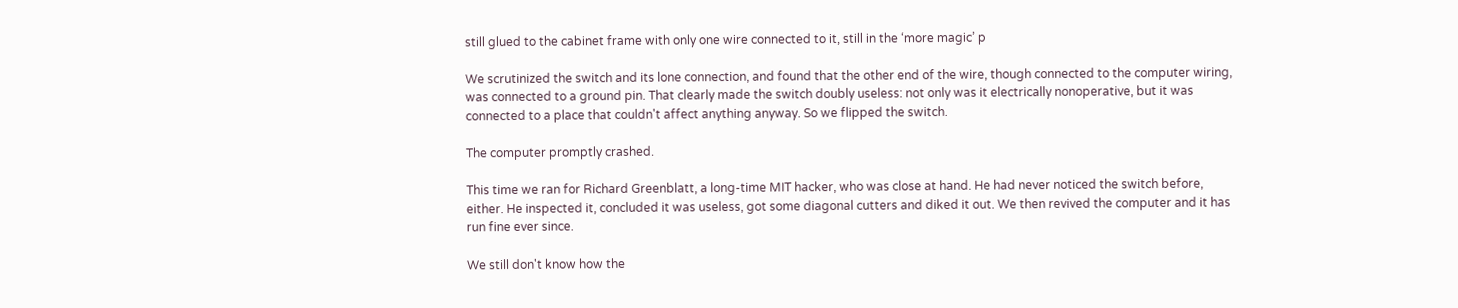still glued to the cabinet frame with only one wire connected to it, still in the ‘more magic’ p

We scrutinized the switch and its lone connection, and found that the other end of the wire, though connected to the computer wiring, was connected to a ground pin. That clearly made the switch doubly useless: not only was it electrically nonoperative, but it was connected to a place that couldn't affect anything anyway. So we flipped the switch.

The computer promptly crashed.

This time we ran for Richard Greenblatt, a long-time MIT hacker, who was close at hand. He had never noticed the switch before, either. He inspected it, concluded it was useless, got some diagonal cutters and diked it out. We then revived the computer and it has run fine ever since.

We still don't know how the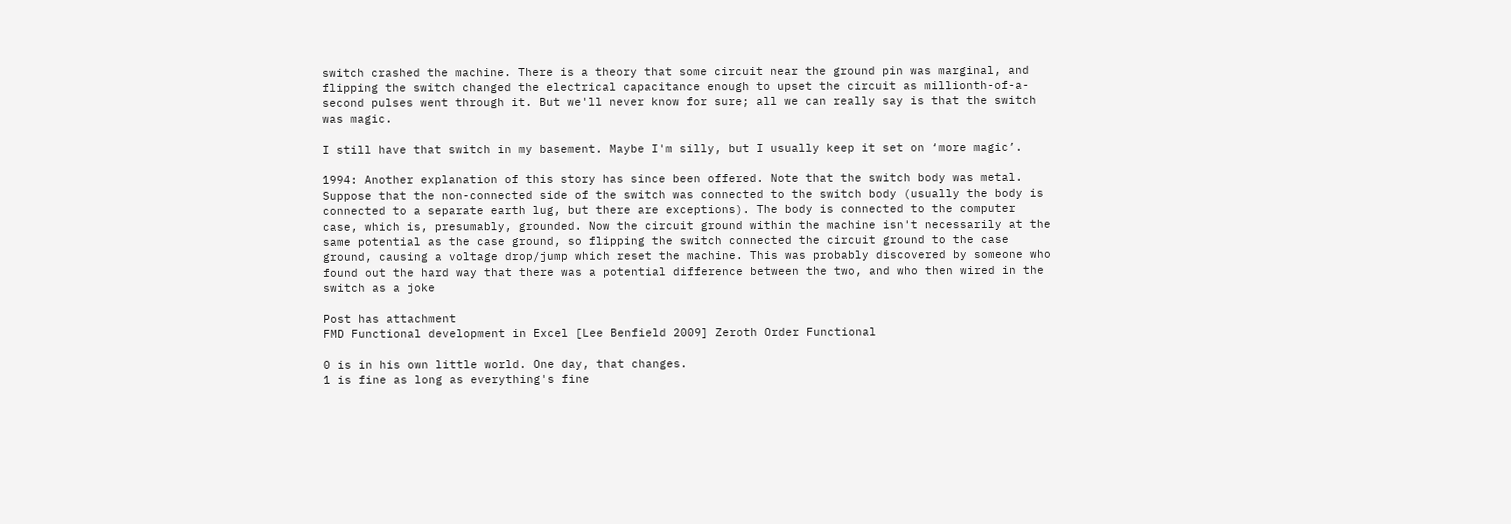switch crashed the machine. There is a theory that some circuit near the ground pin was marginal, and flipping the switch changed the electrical capacitance enough to upset the circuit as millionth-of-a-second pulses went through it. But we'll never know for sure; all we can really say is that the switch was magic.

I still have that switch in my basement. Maybe I'm silly, but I usually keep it set on ‘more magic’.

1994: Another explanation of this story has since been offered. Note that the switch body was metal. Suppose that the non-connected side of the switch was connected to the switch body (usually the body is connected to a separate earth lug, but there are exceptions). The body is connected to the computer case, which is, presumably, grounded. Now the circuit ground within the machine isn't necessarily at the same potential as the case ground, so flipping the switch connected the circuit ground to the case ground, causing a voltage drop/jump which reset the machine. This was probably discovered by someone who found out the hard way that there was a potential difference between the two, and who then wired in the switch as a joke

Post has attachment
FMD Functional development in Excel [Lee Benfield 2009] Zeroth Order Functional

0 is in his own little world. One day, that changes.
1 is fine as long as everything's fine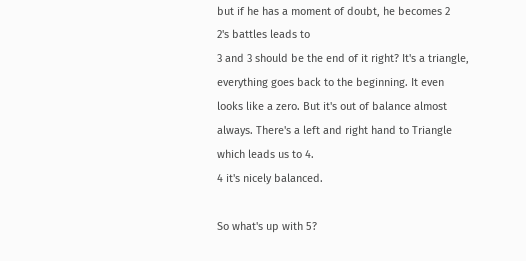but if he has a moment of doubt, he becomes 2
2's battles leads to
3 and 3 should be the end of it right? It's a triangle, everything goes back to the beginning. It even looks like a zero. But it's out of balance almost always. There's a left and right hand to Triangle which leads us to 4.
4 it's nicely balanced.

So what's up with 5?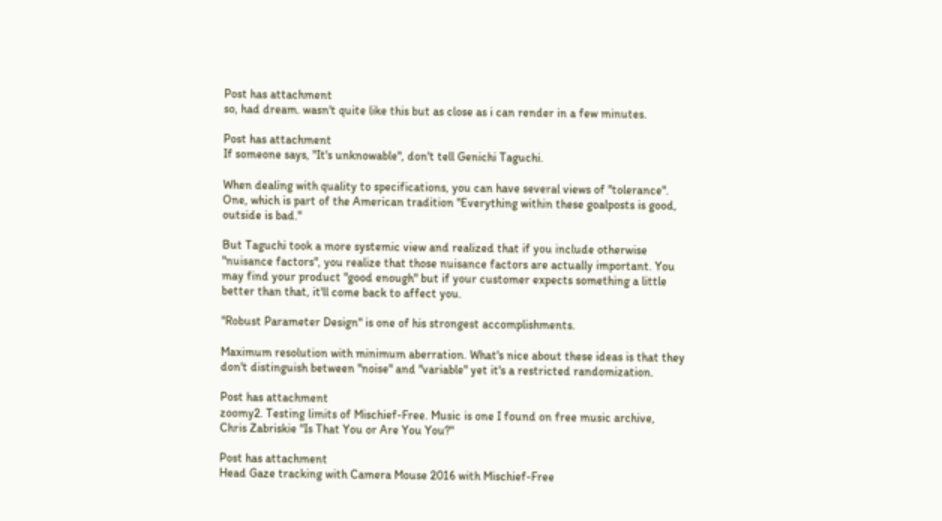Post has attachment
so, had dream. wasn't quite like this but as close as i can render in a few minutes.

Post has attachment
If someone says, "It's unknowable", don't tell Genichi Taguchi.

When dealing with quality to specifications, you can have several views of "tolerance". One, which is part of the American tradition "Everything within these goalposts is good, outside is bad."

But Taguchi took a more systemic view and realized that if you include otherwise "nuisance factors", you realize that those nuisance factors are actually important. You may find your product "good enough" but if your customer expects something a little better than that, it'll come back to affect you.

"Robust Parameter Design" is one of his strongest accomplishments.

Maximum resolution with minimum aberration. What's nice about these ideas is that they don't distinguish between "noise" and "variable" yet it's a restricted randomization.

Post has attachment
zoomy2. Testing limits of Mischief-Free. Music is one I found on free music archive, Chris Zabriskie "Is That You or Are You You?"

Post has attachment
Head Gaze tracking with Camera Mouse 2016 with Mischief-Free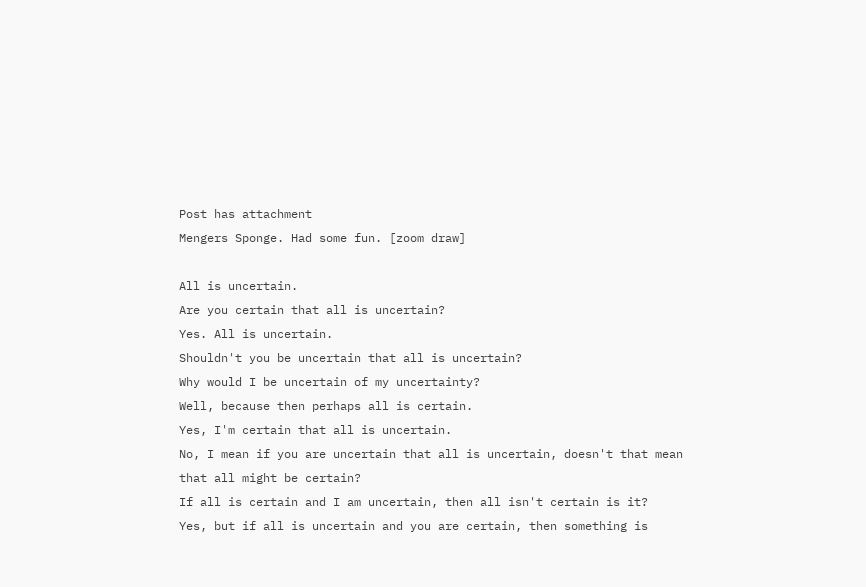Post has attachment
Mengers Sponge. Had some fun. [zoom draw]

All is uncertain.
Are you certain that all is uncertain?
Yes. All is uncertain.
Shouldn't you be uncertain that all is uncertain?
Why would I be uncertain of my uncertainty?
Well, because then perhaps all is certain.
Yes, I'm certain that all is uncertain.
No, I mean if you are uncertain that all is uncertain, doesn't that mean that all might be certain?
If all is certain and I am uncertain, then all isn't certain is it?
Yes, but if all is uncertain and you are certain, then something is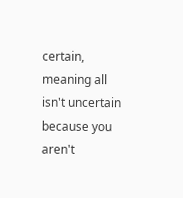certain, meaning all isn't uncertain because you aren't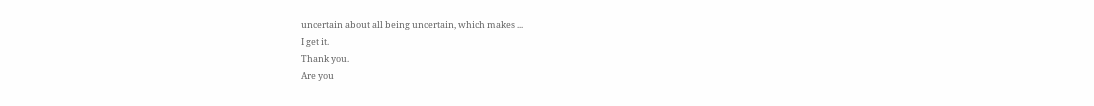uncertain about all being uncertain, which makes ...
I get it.
Thank you.
Are you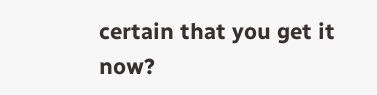certain that you get it now?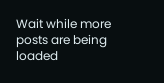Wait while more posts are being loaded